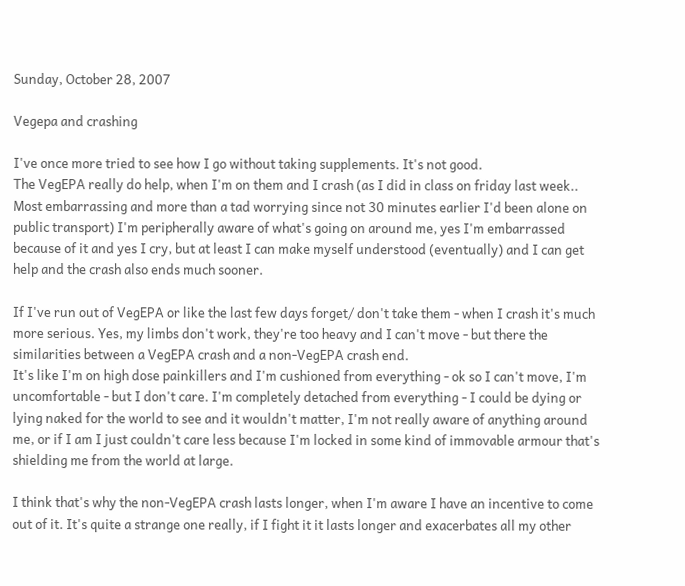Sunday, October 28, 2007

Vegepa and crashing

I've once more tried to see how I go without taking supplements. It's not good.
The VegEPA really do help, when I'm on them and I crash (as I did in class on friday last week.. Most embarrassing and more than a tad worrying since not 30 minutes earlier I'd been alone on public transport) I'm peripherally aware of what's going on around me, yes I'm embarrassed because of it and yes I cry, but at least I can make myself understood (eventually) and I can get help and the crash also ends much sooner.

If I've run out of VegEPA or like the last few days forget/ don't take them - when I crash it's much more serious. Yes, my limbs don't work, they're too heavy and I can't move - but there the similarities between a VegEPA crash and a non-VegEPA crash end.
It's like I'm on high dose painkillers and I'm cushioned from everything - ok so I can't move, I'm uncomfortable - but I don't care. I'm completely detached from everything - I could be dying or lying naked for the world to see and it wouldn't matter, I'm not really aware of anything around me, or if I am I just couldn't care less because I'm locked in some kind of immovable armour that's shielding me from the world at large.

I think that's why the non-VegEPA crash lasts longer, when I'm aware I have an incentive to come out of it. It's quite a strange one really, if I fight it it lasts longer and exacerbates all my other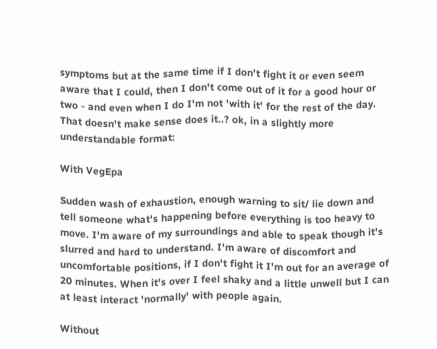symptoms but at the same time if I don't fight it or even seem aware that I could, then I don't come out of it for a good hour or two - and even when I do I'm not 'with it' for the rest of the day.
That doesn't make sense does it..? ok, in a slightly more understandable format:

With VegEpa

Sudden wash of exhaustion, enough warning to sit/ lie down and tell someone what's happening before everything is too heavy to move. I'm aware of my surroundings and able to speak though it's slurred and hard to understand. I'm aware of discomfort and uncomfortable positions, if I don't fight it I'm out for an average of 20 minutes. When it's over I feel shaky and a little unwell but I can at least interact 'normally' with people again.

Without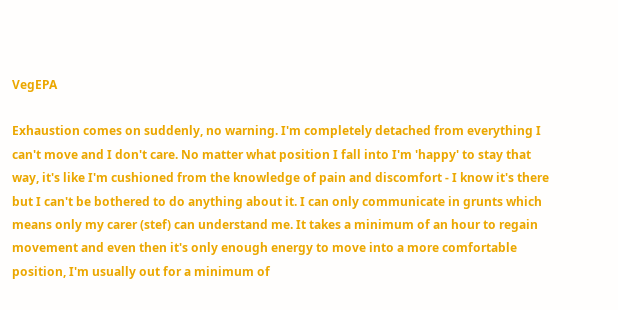VegEPA

Exhaustion comes on suddenly, no warning. I'm completely detached from everything I can't move and I don't care. No matter what position I fall into I'm 'happy' to stay that way, it's like I'm cushioned from the knowledge of pain and discomfort - I know it's there but I can't be bothered to do anything about it. I can only communicate in grunts which means only my carer (stef) can understand me. It takes a minimum of an hour to regain movement and even then it's only enough energy to move into a more comfortable position, I'm usually out for a minimum of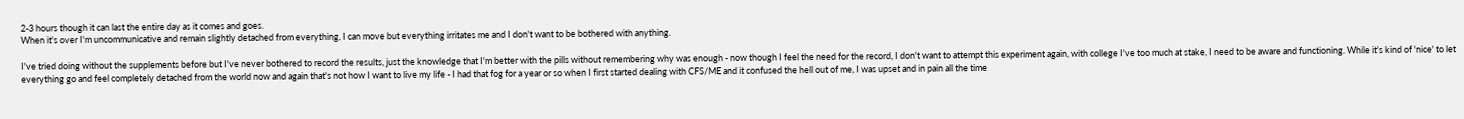2-3 hours though it can last the entire day as it comes and goes.
When it's over I'm uncommunicative and remain slightly detached from everything, I can move but everything irritates me and I don't want to be bothered with anything.

I've tried doing without the supplements before but I've never bothered to record the results, just the knowledge that I'm better with the pills without remembering why was enough - now though I feel the need for the record, I don't want to attempt this experiment again, with college I've too much at stake, I need to be aware and functioning. While it's kind of 'nice' to let everything go and feel completely detached from the world now and again that's not how I want to live my life - I had that fog for a year or so when I first started dealing with CFS/ME and it confused the hell out of me, I was upset and in pain all the time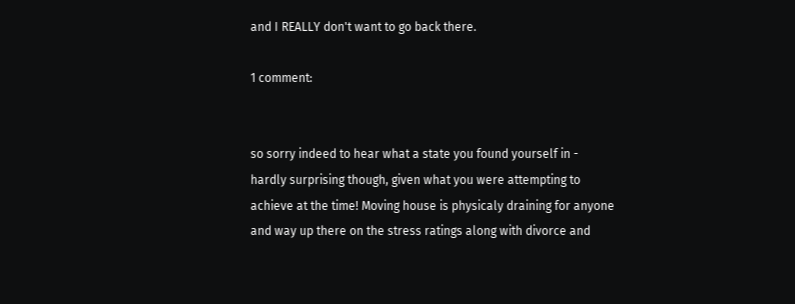and I REALLY don't want to go back there.

1 comment:


so sorry indeed to hear what a state you found yourself in - hardly surprising though, given what you were attempting to achieve at the time! Moving house is physicaly draining for anyone and way up there on the stress ratings along with divorce and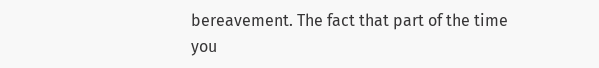bereavement. The fact that part of the time you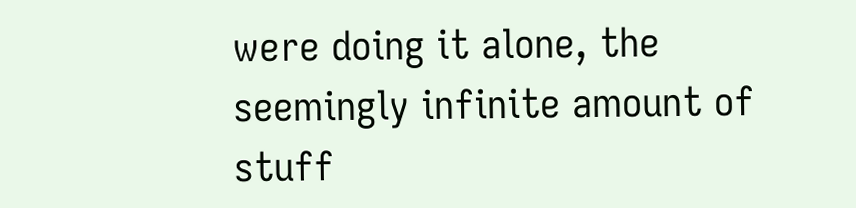were doing it alone, the seemingly infinite amount of stuff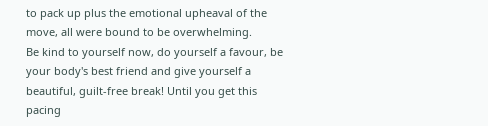to pack up plus the emotional upheaval of the move, all were bound to be overwhelming.
Be kind to yourself now, do yourself a favour, be your body's best friend and give yourself a beautiful, guilt-free break! Until you get this pacing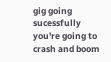gig going sucessfully you're going to crash and boom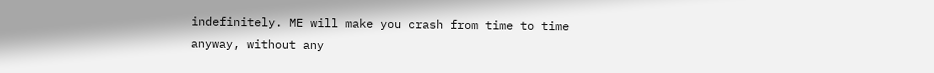indefinitely. ME will make you crash from time to time anyway, without any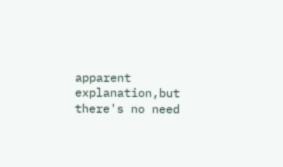apparent explanation,but there's no need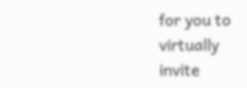for you to virtually invite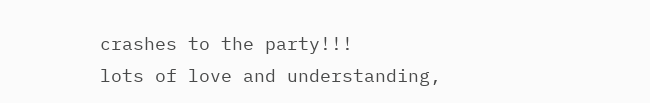crashes to the party!!!
lots of love and understanding,